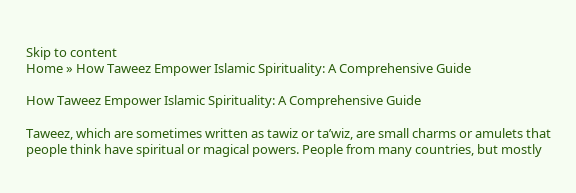Skip to content
Home » How Taweez Empower Islamic Spirituality: A Comprehensive Guide

How Taweez Empower Islamic Spirituality: A Comprehensive Guide

Taweez, which are sometimes written as tawiz or ta’wiz, are small charms or amulets that people think have spiritual or magical powers. People from many countries, but mostly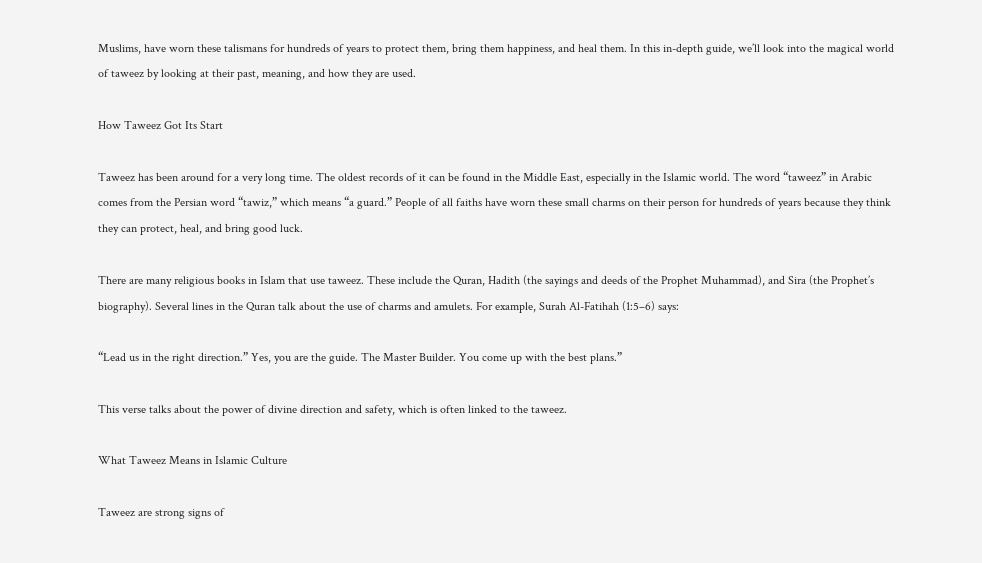Muslims, have worn these talismans for hundreds of years to protect them, bring them happiness, and heal them. In this in-depth guide, we’ll look into the magical world of taweez by looking at their past, meaning, and how they are used.

How Taweez Got Its Start

Taweez has been around for a very long time. The oldest records of it can be found in the Middle East, especially in the Islamic world. The word “taweez” in Arabic comes from the Persian word “tawiz,” which means “a guard.” People of all faiths have worn these small charms on their person for hundreds of years because they think they can protect, heal, and bring good luck.

There are many religious books in Islam that use taweez. These include the Quran, Hadith (the sayings and deeds of the Prophet Muhammad), and Sira (the Prophet’s biography). Several lines in the Quran talk about the use of charms and amulets. For example, Surah Al-Fatihah (1:5–6) says:

“Lead us in the right direction.” Yes, you are the guide. The Master Builder. You come up with the best plans.”

This verse talks about the power of divine direction and safety, which is often linked to the taweez.

What Taweez Means in Islamic Culture

Taweez are strong signs of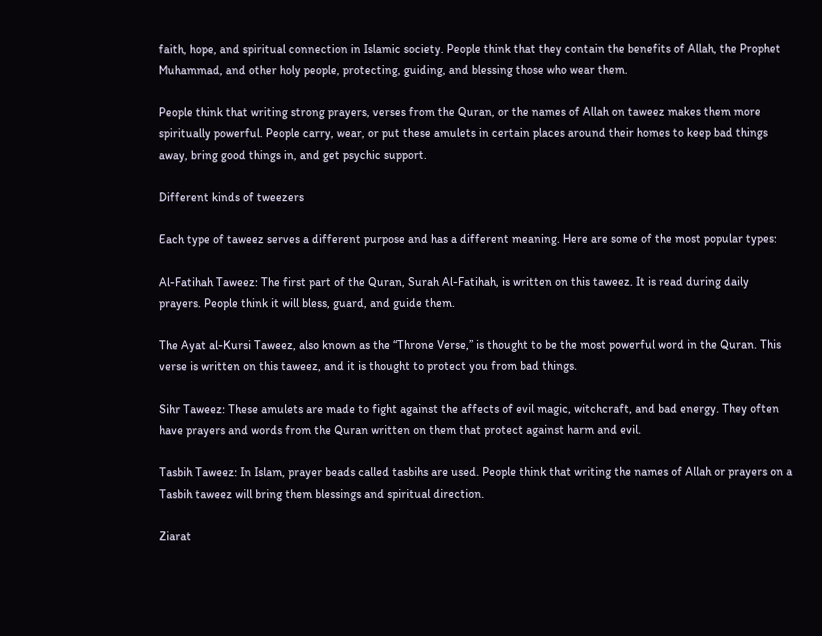faith, hope, and spiritual connection in Islamic society. People think that they contain the benefits of Allah, the Prophet Muhammad, and other holy people, protecting, guiding, and blessing those who wear them.

People think that writing strong prayers, verses from the Quran, or the names of Allah on taweez makes them more spiritually powerful. People carry, wear, or put these amulets in certain places around their homes to keep bad things away, bring good things in, and get psychic support.

Different kinds of tweezers

Each type of taweez serves a different purpose and has a different meaning. Here are some of the most popular types:

Al-Fatihah Taweez: The first part of the Quran, Surah Al-Fatihah, is written on this taweez. It is read during daily prayers. People think it will bless, guard, and guide them.

The Ayat al-Kursi Taweez, also known as the “Throne Verse,” is thought to be the most powerful word in the Quran. This verse is written on this taweez, and it is thought to protect you from bad things.

Sihr Taweez: These amulets are made to fight against the affects of evil magic, witchcraft, and bad energy. They often have prayers and words from the Quran written on them that protect against harm and evil.

Tasbih Taweez: In Islam, prayer beads called tasbihs are used. People think that writing the names of Allah or prayers on a Tasbih taweez will bring them blessings and spiritual direction.

Ziarat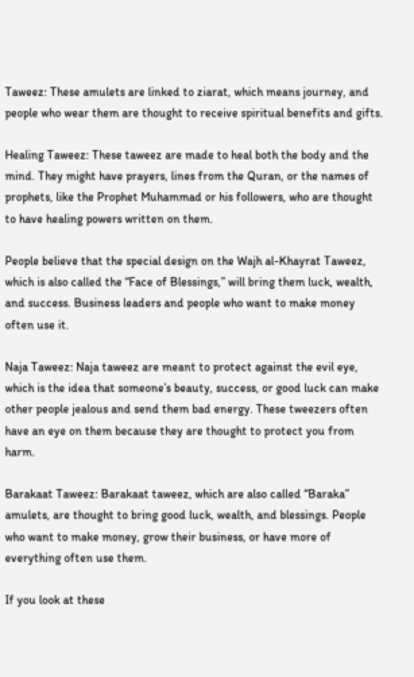Taweez: These amulets are linked to ziarat, which means journey, and people who wear them are thought to receive spiritual benefits and gifts.

Healing Taweez: These taweez are made to heal both the body and the mind. They might have prayers, lines from the Quran, or the names of prophets, like the Prophet Muhammad or his followers, who are thought to have healing powers written on them.

People believe that the special design on the Wajh al-Khayrat Taweez, which is also called the “Face of Blessings,” will bring them luck, wealth, and success. Business leaders and people who want to make money often use it.

Naja Taweez: Naja taweez are meant to protect against the evil eye, which is the idea that someone’s beauty, success, or good luck can make other people jealous and send them bad energy. These tweezers often have an eye on them because they are thought to protect you from harm.

Barakaat Taweez: Barakaat taweez, which are also called “Baraka” amulets, are thought to bring good luck, wealth, and blessings. People who want to make money, grow their business, or have more of everything often use them.

If you look at these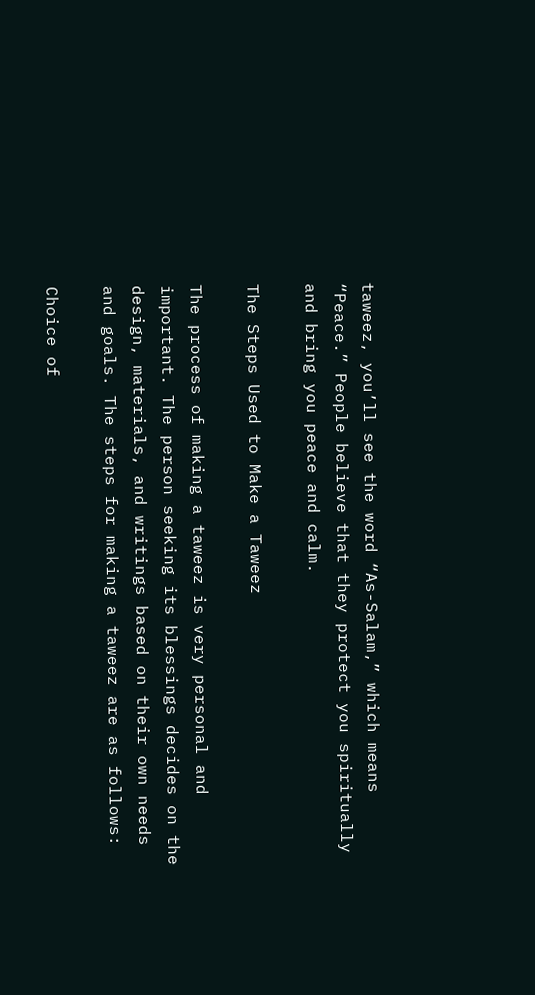taweez, you’ll see the word “As-Salam,” which means “Peace.” People believe that they protect you spiritually and bring you peace and calm.

The Steps Used to Make a Taweez

The process of making a taweez is very personal and important. The person seeking its blessings decides on the design, materials, and writings based on their own needs and goals. The steps for making a taweez are as follows:

Choice of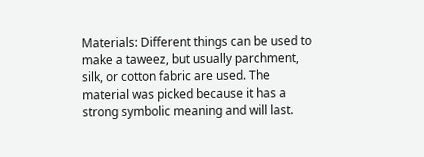Materials: Different things can be used to make a taweez, but usually parchment, silk, or cotton fabric are used. The material was picked because it has a strong symbolic meaning and will last.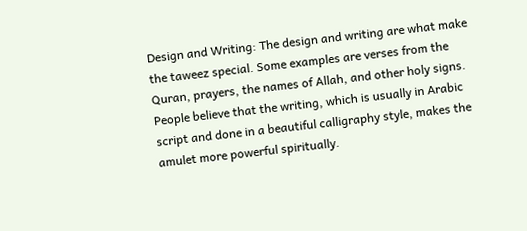Design and Writing: The design and writing are what make the taweez special. Some examples are verses from the Quran, prayers, the names of Allah, and other holy signs. People believe that the writing, which is usually in Arabic script and done in a beautiful calligraphy style, makes the amulet more powerful spiritually.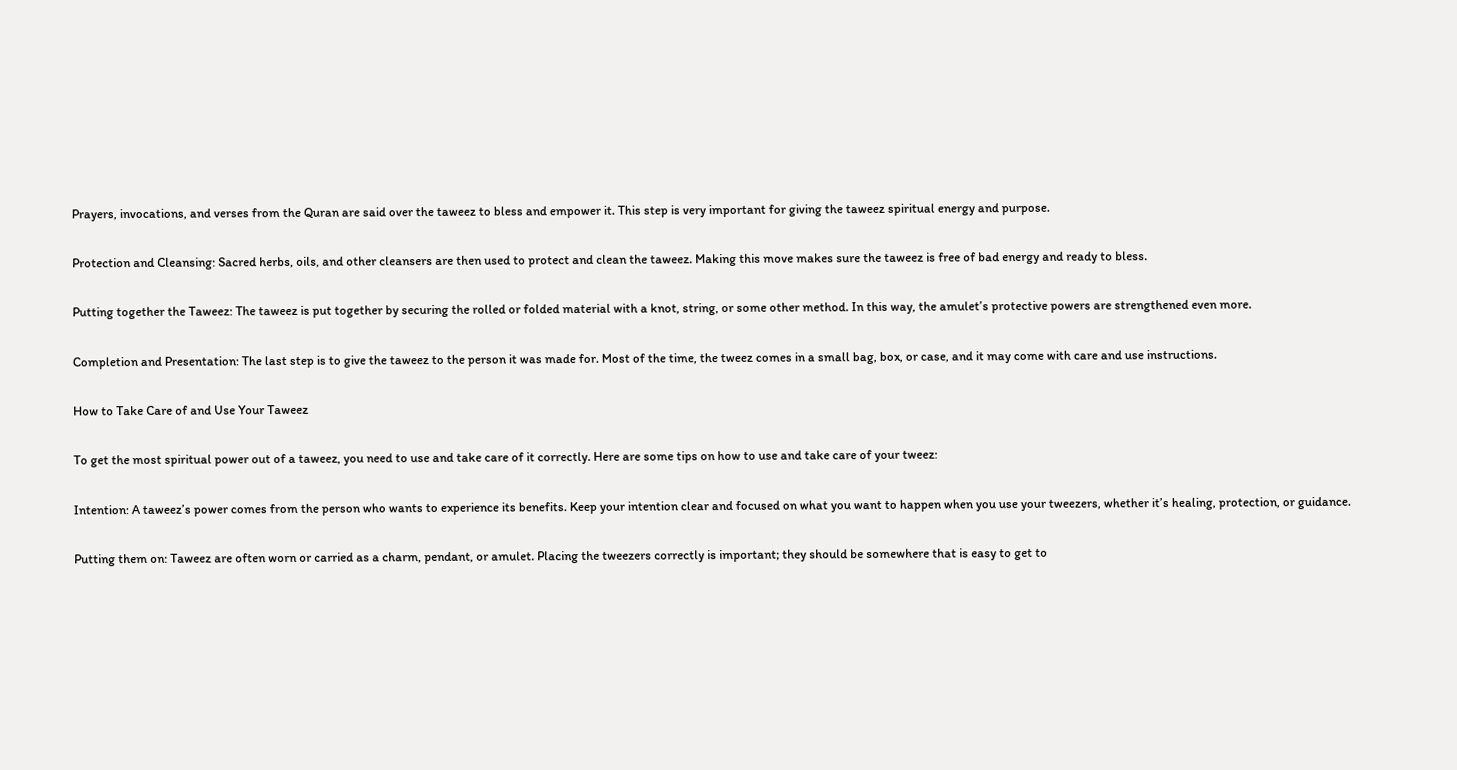Prayers, invocations, and verses from the Quran are said over the taweez to bless and empower it. This step is very important for giving the taweez spiritual energy and purpose.

Protection and Cleansing: Sacred herbs, oils, and other cleansers are then used to protect and clean the taweez. Making this move makes sure the taweez is free of bad energy and ready to bless.

Putting together the Taweez: The taweez is put together by securing the rolled or folded material with a knot, string, or some other method. In this way, the amulet’s protective powers are strengthened even more.

Completion and Presentation: The last step is to give the taweez to the person it was made for. Most of the time, the tweez comes in a small bag, box, or case, and it may come with care and use instructions.

How to Take Care of and Use Your Taweez

To get the most spiritual power out of a taweez, you need to use and take care of it correctly. Here are some tips on how to use and take care of your tweez:

Intention: A taweez’s power comes from the person who wants to experience its benefits. Keep your intention clear and focused on what you want to happen when you use your tweezers, whether it’s healing, protection, or guidance.

Putting them on: Taweez are often worn or carried as a charm, pendant, or amulet. Placing the tweezers correctly is important; they should be somewhere that is easy to get to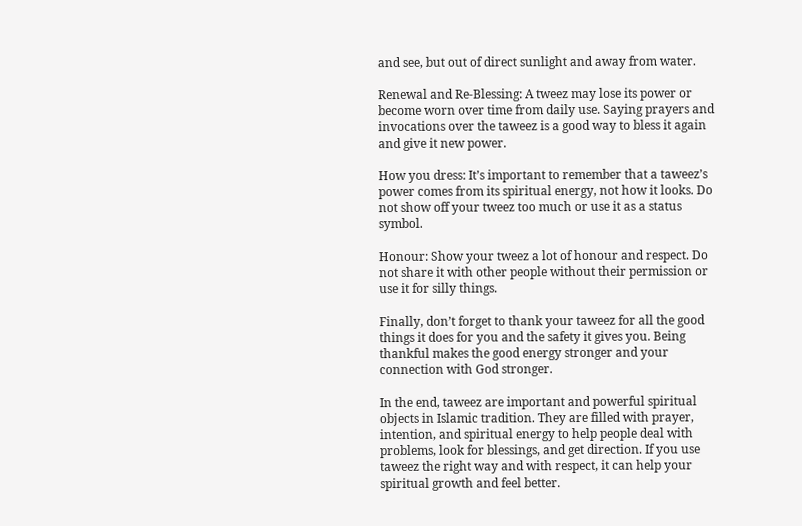and see, but out of direct sunlight and away from water.

Renewal and Re-Blessing: A tweez may lose its power or become worn over time from daily use. Saying prayers and invocations over the taweez is a good way to bless it again and give it new power.

How you dress: It’s important to remember that a taweez’s power comes from its spiritual energy, not how it looks. Do not show off your tweez too much or use it as a status symbol.

Honour: Show your tweez a lot of honour and respect. Do not share it with other people without their permission or use it for silly things.

Finally, don’t forget to thank your taweez for all the good things it does for you and the safety it gives you. Being thankful makes the good energy stronger and your connection with God stronger.

In the end, taweez are important and powerful spiritual objects in Islamic tradition. They are filled with prayer, intention, and spiritual energy to help people deal with problems, look for blessings, and get direction. If you use taweez the right way and with respect, it can help your spiritual growth and feel better.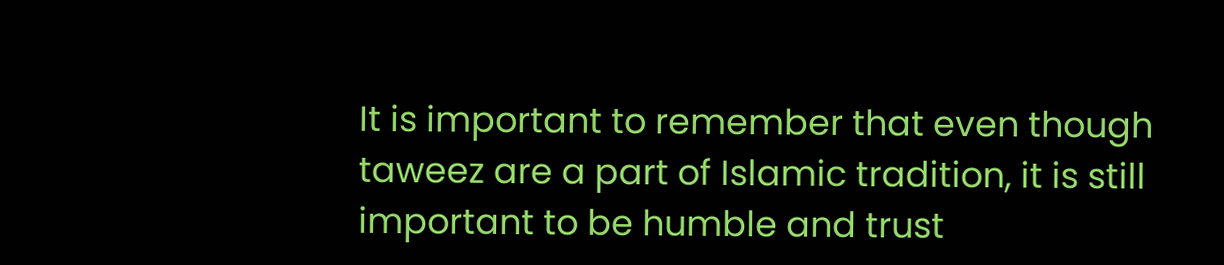It is important to remember that even though taweez are a part of Islamic tradition, it is still important to be humble and trust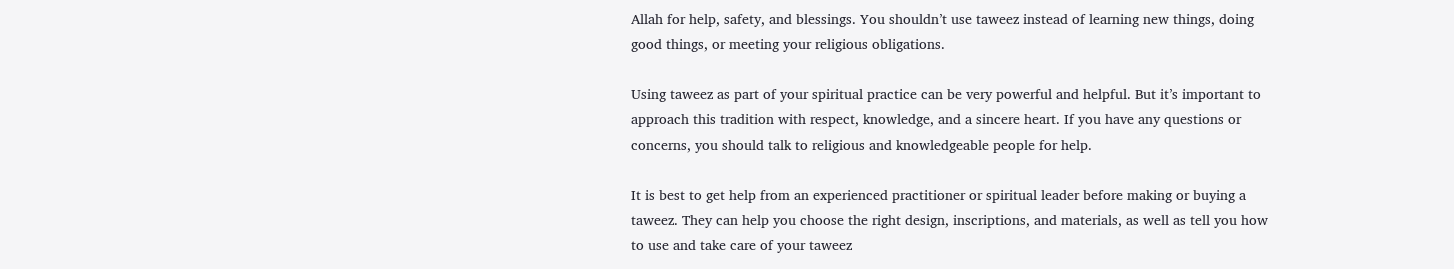Allah for help, safety, and blessings. You shouldn’t use taweez instead of learning new things, doing good things, or meeting your religious obligations.

Using taweez as part of your spiritual practice can be very powerful and helpful. But it’s important to approach this tradition with respect, knowledge, and a sincere heart. If you have any questions or concerns, you should talk to religious and knowledgeable people for help.

It is best to get help from an experienced practitioner or spiritual leader before making or buying a taweez. They can help you choose the right design, inscriptions, and materials, as well as tell you how to use and take care of your taweez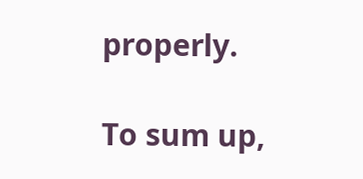properly.

To sum up,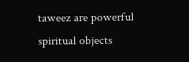taweez are powerful spiritual objects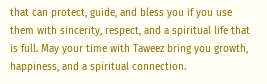that can protect, guide, and bless you if you use them with sincerity, respect, and a spiritual life that is full. May your time with Taweez bring you growth, happiness, and a spiritual connection.